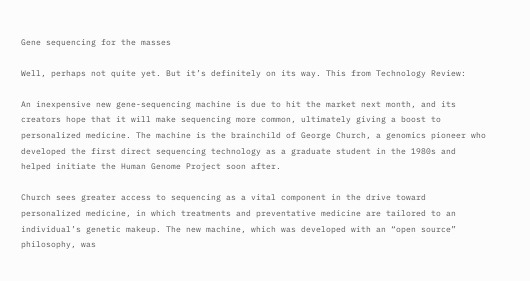Gene sequencing for the masses

Well, perhaps not quite yet. But it’s definitely on its way. This from Technology Review:

An inexpensive new gene-sequencing machine is due to hit the market next month, and its creators hope that it will make sequencing more common, ultimately giving a boost to personalized medicine. The machine is the brainchild of George Church, a genomics pioneer who developed the first direct sequencing technology as a graduate student in the 1980s and helped initiate the Human Genome Project soon after.

Church sees greater access to sequencing as a vital component in the drive toward personalized medicine, in which treatments and preventative medicine are tailored to an individual’s genetic makeup. The new machine, which was developed with an “open source” philosophy, was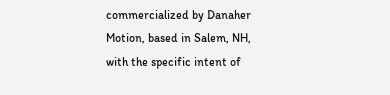commercialized by Danaher Motion, based in Salem, NH, with the specific intent of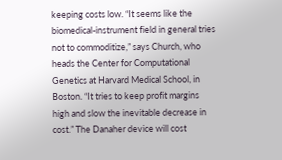keeping costs low. “It seems like the biomedical-instrument field in general tries not to commoditize,” says Church, who heads the Center for Computational Genetics at Harvard Medical School, in Boston. “It tries to keep profit margins high and slow the inevitable decrease in cost.” The Danaher device will cost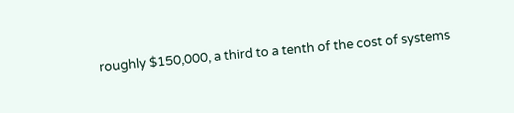roughly $150,000, a third to a tenth of the cost of systems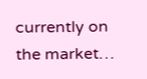currently on the market…